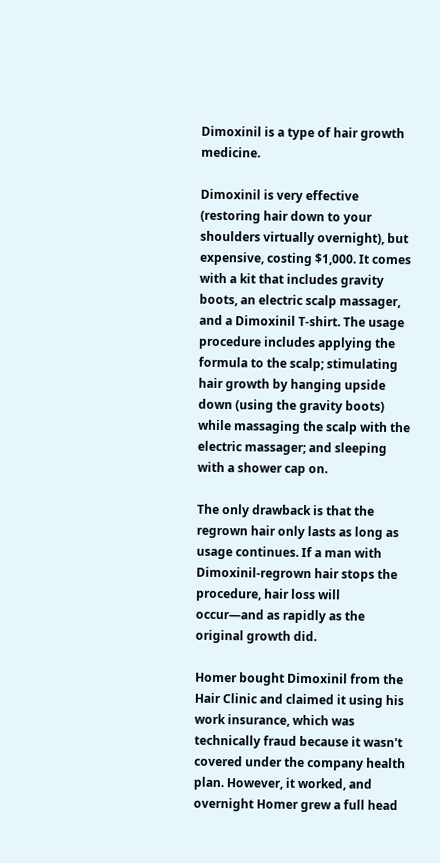Dimoxinil is a type of hair growth medicine.

Dimoxinil is very effective (restoring hair down to your shoulders virtually overnight), but expensive, costing $1,000. It comes with a kit that includes gravity boots, an electric scalp massager, and a Dimoxinil T-shirt. The usage procedure includes applying the formula to the scalp; stimulating hair growth by hanging upside down (using the gravity boots) while massaging the scalp with the electric massager; and sleeping with a shower cap on.

The only drawback is that the regrown hair only lasts as long as usage continues. If a man with Dimoxinil-regrown hair stops the procedure, hair loss will occur—and as rapidly as the original growth did.

Homer bought Dimoxinil from the Hair Clinic and claimed it using his work insurance, which was technically fraud because it wasn't covered under the company health plan. However, it worked, and overnight Homer grew a full head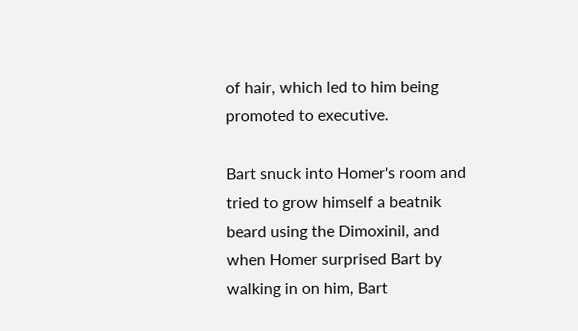of hair, which led to him being promoted to executive.

Bart snuck into Homer's room and tried to grow himself a beatnik beard using the Dimoxinil, and when Homer surprised Bart by walking in on him, Bart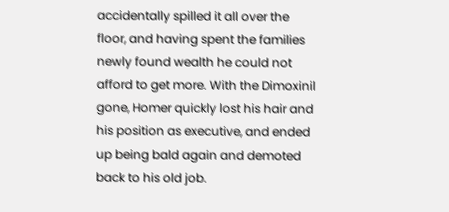accidentally spilled it all over the floor, and having spent the families newly found wealth he could not afford to get more. With the Dimoxinil gone, Homer quickly lost his hair and his position as executive, and ended up being bald again and demoted back to his old job.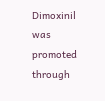Dimoxinil was promoted through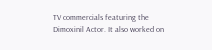TV commercials featuring the Dimoxinil Actor. It also worked on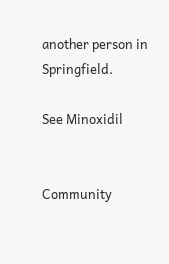another person in Springfield.

See Minoxidil


Community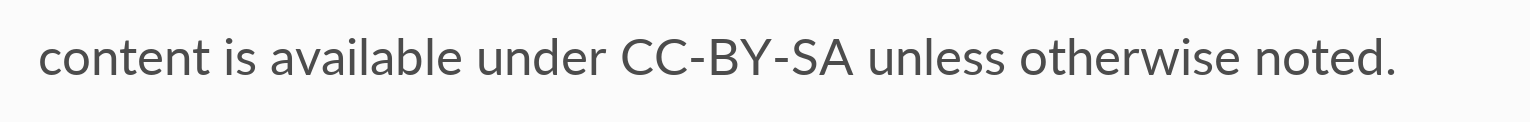content is available under CC-BY-SA unless otherwise noted.